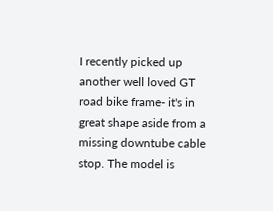I recently picked up another well loved GT road bike frame- it's in great shape aside from a missing downtube cable stop. The model is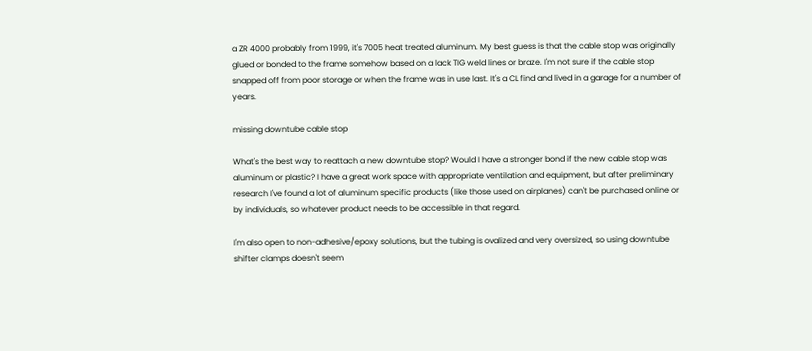a ZR 4000 probably from 1999, it's 7005 heat treated aluminum. My best guess is that the cable stop was originally glued or bonded to the frame somehow based on a lack TIG weld lines or braze. I'm not sure if the cable stop snapped off from poor storage or when the frame was in use last. It's a CL find and lived in a garage for a number of years.

missing downtube cable stop

What's the best way to reattach a new downtube stop? Would I have a stronger bond if the new cable stop was aluminum or plastic? I have a great work space with appropriate ventilation and equipment, but after preliminary research I've found a lot of aluminum specific products (like those used on airplanes) can't be purchased online or by individuals, so whatever product needs to be accessible in that regard.

I'm also open to non-adhesive/epoxy solutions, but the tubing is ovalized and very oversized, so using downtube shifter clamps doesn't seem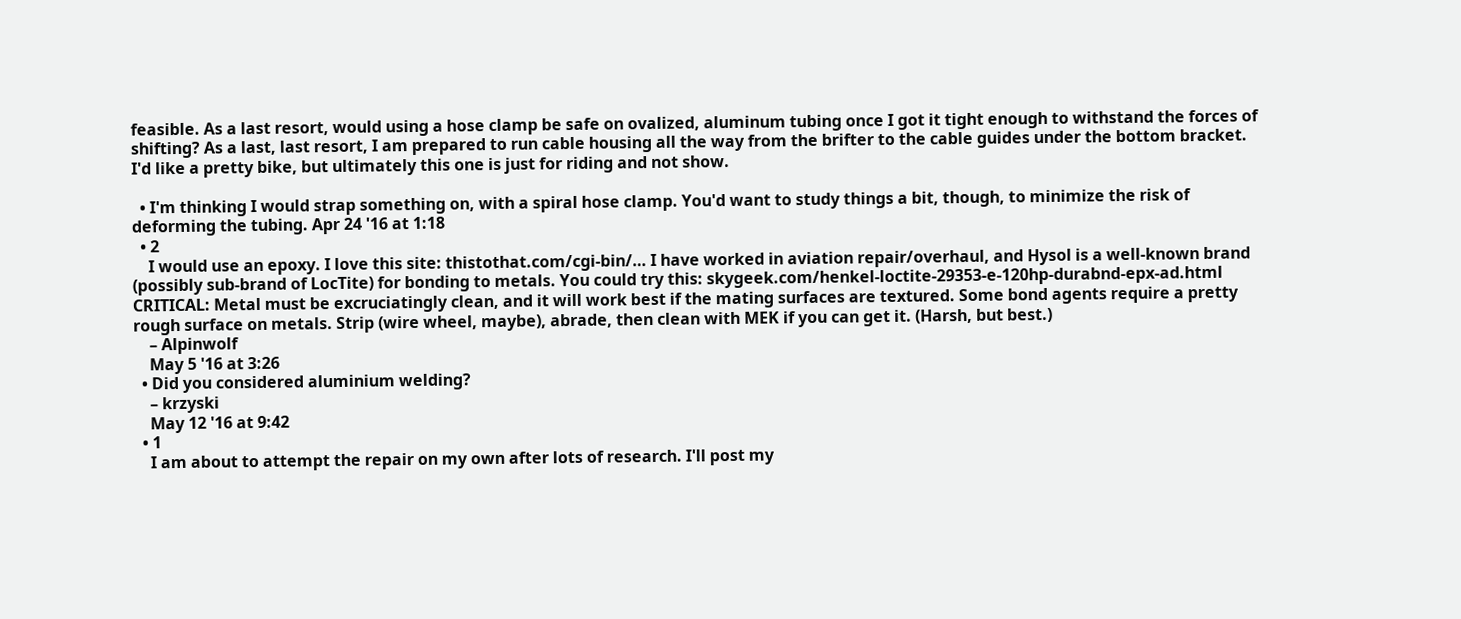feasible. As a last resort, would using a hose clamp be safe on ovalized, aluminum tubing once I got it tight enough to withstand the forces of shifting? As a last, last resort, I am prepared to run cable housing all the way from the brifter to the cable guides under the bottom bracket. I'd like a pretty bike, but ultimately this one is just for riding and not show.

  • I'm thinking I would strap something on, with a spiral hose clamp. You'd want to study things a bit, though, to minimize the risk of deforming the tubing. Apr 24 '16 at 1:18
  • 2
    I would use an epoxy. I love this site: thistothat.com/cgi-bin/… I have worked in aviation repair/overhaul, and Hysol is a well-known brand (possibly sub-brand of LocTite) for bonding to metals. You could try this: skygeek.com/henkel-loctite-29353-e-120hp-durabnd-epx-ad.html CRITICAL: Metal must be excruciatingly clean, and it will work best if the mating surfaces are textured. Some bond agents require a pretty rough surface on metals. Strip (wire wheel, maybe), abrade, then clean with MEK if you can get it. (Harsh, but best.)
    – Alpinwolf
    May 5 '16 at 3:26
  • Did you considered aluminium welding?
    – krzyski
    May 12 '16 at 9:42
  • 1
    I am about to attempt the repair on my own after lots of research. I'll post my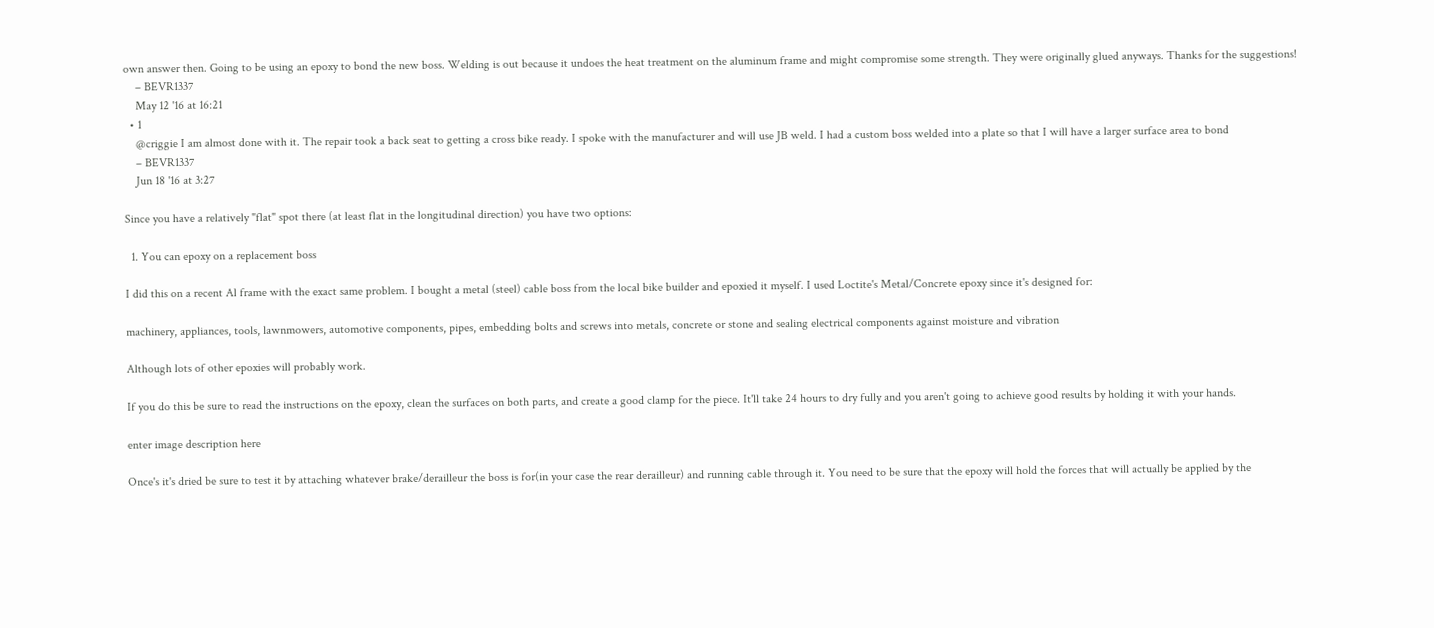own answer then. Going to be using an epoxy to bond the new boss. Welding is out because it undoes the heat treatment on the aluminum frame and might compromise some strength. They were originally glued anyways. Thanks for the suggestions!
    – BEVR1337
    May 12 '16 at 16:21
  • 1
    @criggie I am almost done with it. The repair took a back seat to getting a cross bike ready. I spoke with the manufacturer and will use JB weld. I had a custom boss welded into a plate so that I will have a larger surface area to bond
    – BEVR1337
    Jun 18 '16 at 3:27

Since you have a relatively "flat" spot there (at least flat in the longitudinal direction) you have two options:

  1. You can epoxy on a replacement boss

I did this on a recent Al frame with the exact same problem. I bought a metal (steel) cable boss from the local bike builder and epoxied it myself. I used Loctite's Metal/Concrete epoxy since it's designed for:

machinery, appliances, tools, lawnmowers, automotive components, pipes, embedding bolts and screws into metals, concrete or stone and sealing electrical components against moisture and vibration

Although lots of other epoxies will probably work.

If you do this be sure to read the instructions on the epoxy, clean the surfaces on both parts, and create a good clamp for the piece. It'll take 24 hours to dry fully and you aren't going to achieve good results by holding it with your hands.

enter image description here

Once's it's dried be sure to test it by attaching whatever brake/derailleur the boss is for(in your case the rear derailleur) and running cable through it. You need to be sure that the epoxy will hold the forces that will actually be applied by the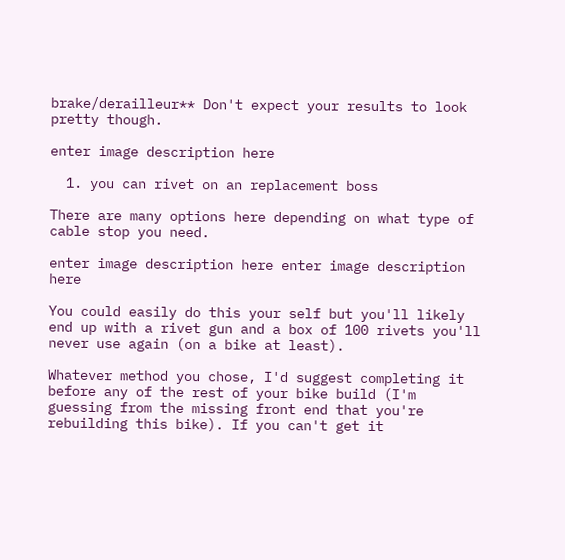brake/derailleur** Don't expect your results to look pretty though.

enter image description here

  1. you can rivet on an replacement boss

There are many options here depending on what type of cable stop you need.

enter image description here enter image description here

You could easily do this your self but you'll likely end up with a rivet gun and a box of 100 rivets you'll never use again (on a bike at least).

Whatever method you chose, I'd suggest completing it before any of the rest of your bike build (I'm guessing from the missing front end that you're rebuilding this bike). If you can't get it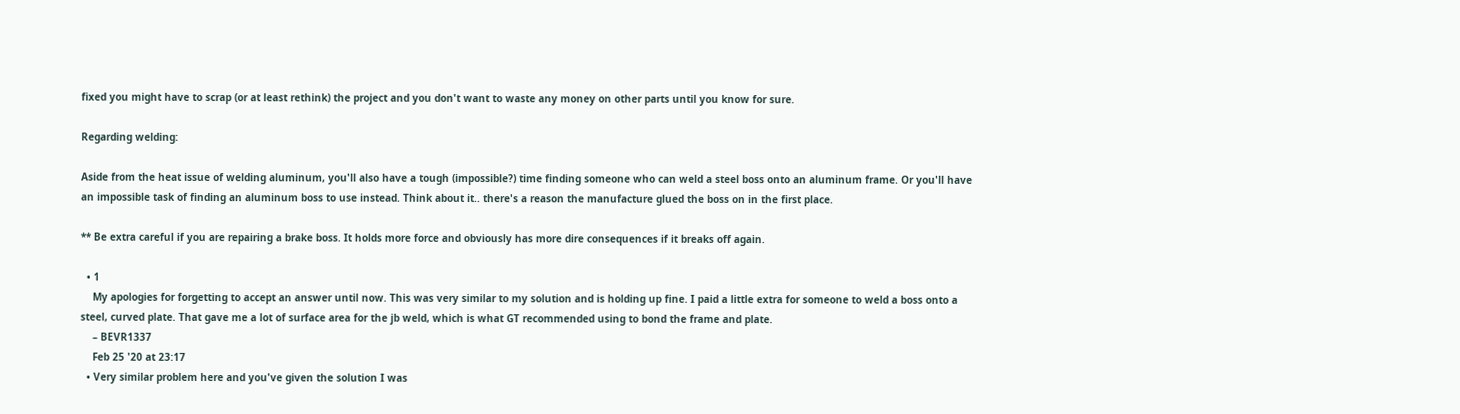fixed you might have to scrap (or at least rethink) the project and you don't want to waste any money on other parts until you know for sure.

Regarding welding:

Aside from the heat issue of welding aluminum, you'll also have a tough (impossible?) time finding someone who can weld a steel boss onto an aluminum frame. Or you'll have an impossible task of finding an aluminum boss to use instead. Think about it.. there's a reason the manufacture glued the boss on in the first place.

** Be extra careful if you are repairing a brake boss. It holds more force and obviously has more dire consequences if it breaks off again.

  • 1
    My apologies for forgetting to accept an answer until now. This was very similar to my solution and is holding up fine. I paid a little extra for someone to weld a boss onto a steel, curved plate. That gave me a lot of surface area for the jb weld, which is what GT recommended using to bond the frame and plate.
    – BEVR1337
    Feb 25 '20 at 23:17
  • Very similar problem here and you've given the solution I was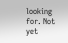looking for. Not yet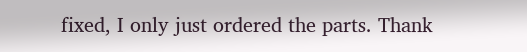fixed, I only just ordered the parts. Thank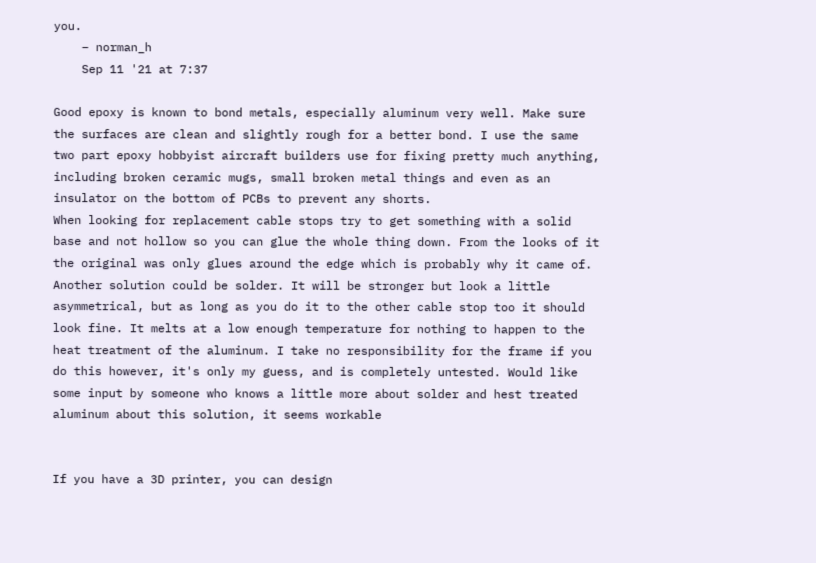you.
    – norman_h
    Sep 11 '21 at 7:37

Good epoxy is known to bond metals, especially aluminum very well. Make sure the surfaces are clean and slightly rough for a better bond. I use the same two part epoxy hobbyist aircraft builders use for fixing pretty much anything, including broken ceramic mugs, small broken metal things and even as an insulator on the bottom of PCBs to prevent any shorts.
When looking for replacement cable stops try to get something with a solid base and not hollow so you can glue the whole thing down. From the looks of it the original was only glues around the edge which is probably why it came of.
Another solution could be solder. It will be stronger but look a little asymmetrical, but as long as you do it to the other cable stop too it should look fine. It melts at a low enough temperature for nothing to happen to the heat treatment of the aluminum. I take no responsibility for the frame if you do this however, it's only my guess, and is completely untested. Would like some input by someone who knows a little more about solder and hest treated aluminum about this solution, it seems workable


If you have a 3D printer, you can design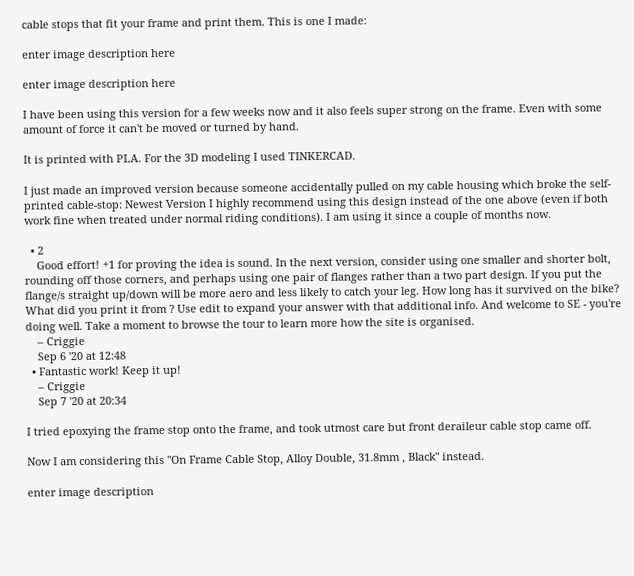cable stops that fit your frame and print them. This is one I made:

enter image description here

enter image description here

I have been using this version for a few weeks now and it also feels super strong on the frame. Even with some amount of force it can't be moved or turned by hand.

It is printed with PLA. For the 3D modeling I used TINKERCAD.

I just made an improved version because someone accidentally pulled on my cable housing which broke the self-printed cable-stop: Newest Version I highly recommend using this design instead of the one above (even if both work fine when treated under normal riding conditions). I am using it since a couple of months now.

  • 2
    Good effort! +1 for proving the idea is sound. In the next version, consider using one smaller and shorter bolt, rounding off those corners, and perhaps using one pair of flanges rather than a two part design. If you put the flange/s straight up/down will be more aero and less likely to catch your leg. How long has it survived on the bike? What did you print it from ? Use edit to expand your answer with that additional info. And welcome to SE - you're doing well. Take a moment to browse the tour to learn more how the site is organised.
    – Criggie
    Sep 6 '20 at 12:48
  • Fantastic work! Keep it up!
    – Criggie
    Sep 7 '20 at 20:34

I tried epoxying the frame stop onto the frame, and took utmost care but front deraileur cable stop came off.

Now I am considering this "On Frame Cable Stop, Alloy Double, 31.8mm , Black" instead.

enter image description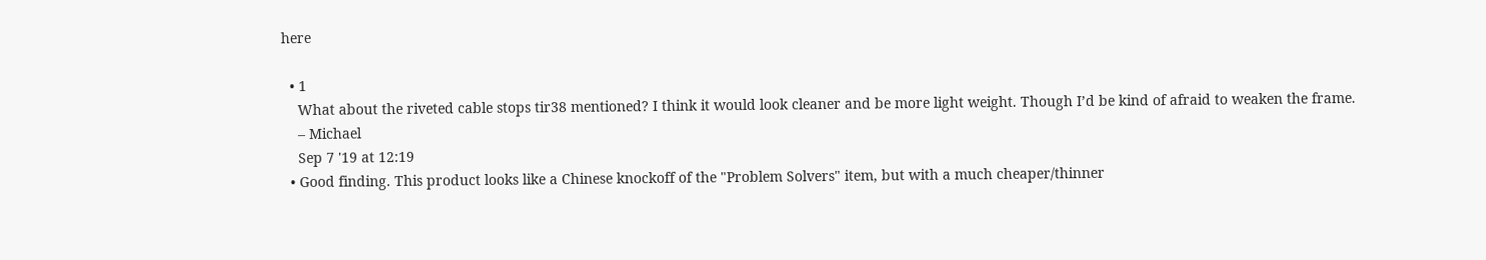here

  • 1
    What about the riveted cable stops tir38 mentioned? I think it would look cleaner and be more light weight. Though I’d be kind of afraid to weaken the frame.
    – Michael
    Sep 7 '19 at 12:19
  • Good finding. This product looks like a Chinese knockoff of the "Problem Solvers" item, but with a much cheaper/thinner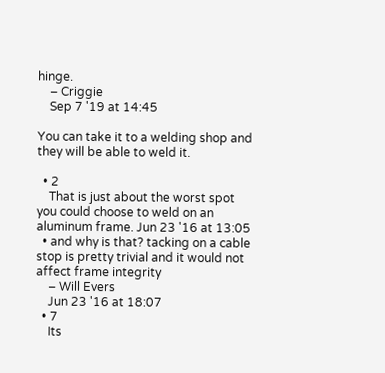hinge.
    – Criggie
    Sep 7 '19 at 14:45

You can take it to a welding shop and they will be able to weld it.

  • 2
    That is just about the worst spot you could choose to weld on an aluminum frame. Jun 23 '16 at 13:05
  • and why is that? tacking on a cable stop is pretty trivial and it would not affect frame integrity
    – Will Evers
    Jun 23 '16 at 18:07
  • 7
    Its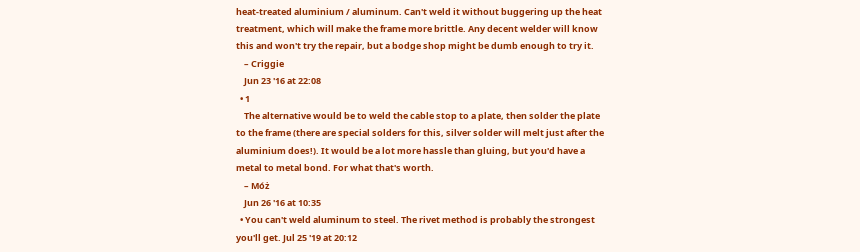heat-treated aluminium / aluminum. Can't weld it without buggering up the heat treatment, which will make the frame more brittle. Any decent welder will know this and won't try the repair, but a bodge shop might be dumb enough to try it.
    – Criggie
    Jun 23 '16 at 22:08
  • 1
    The alternative would be to weld the cable stop to a plate, then solder the plate to the frame (there are special solders for this, silver solder will melt just after the aluminium does!). It would be a lot more hassle than gluing, but you'd have a metal to metal bond. For what that's worth.
    – Móż
    Jun 26 '16 at 10:35
  • You can't weld aluminum to steel. The rivet method is probably the strongest you'll get. Jul 25 '19 at 20:12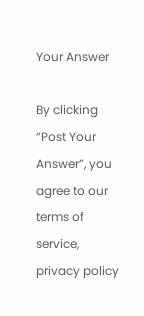Your Answer

By clicking “Post Your Answer”, you agree to our terms of service, privacy policy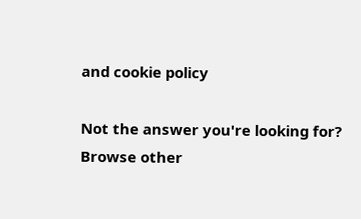and cookie policy

Not the answer you're looking for? Browse other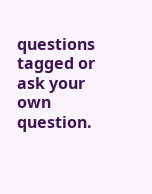questions tagged or ask your own question.